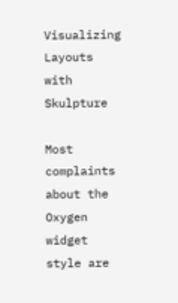Visualizing Layouts with Skulpture

Most complaints about the Oxygen widget style are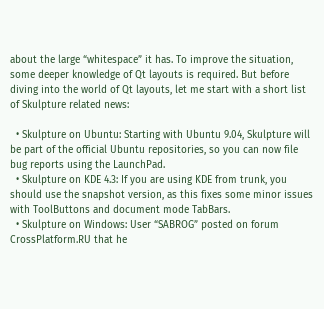about the large “whitespace” it has. To improve the situation, some deeper knowledge of Qt layouts is required. But before diving into the world of Qt layouts, let me start with a short list of Skulpture related news:

  • Skulpture on Ubuntu: Starting with Ubuntu 9.04, Skulpture will be part of the official Ubuntu repositories, so you can now file bug reports using the LaunchPad.
  • Skulpture on KDE 4.3: If you are using KDE from trunk, you should use the snapshot version, as this fixes some minor issues with ToolButtons and document mode TabBars.
  • Skulpture on Windows: User “SABROG” posted on forum CrossPlatform.RU that he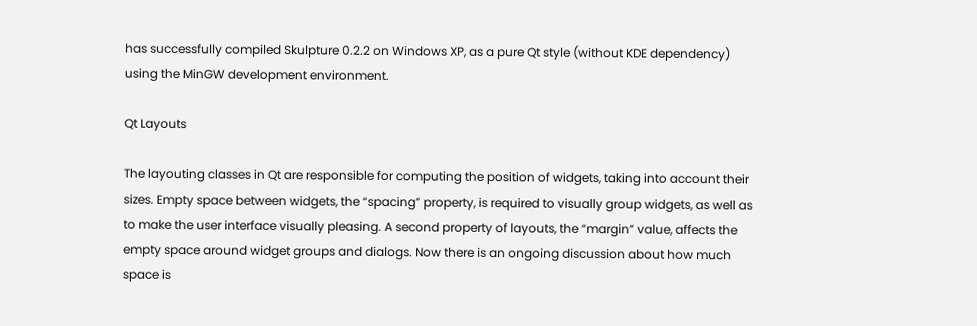has successfully compiled Skulpture 0.2.2 on Windows XP, as a pure Qt style (without KDE dependency) using the MinGW development environment.

Qt Layouts

The layouting classes in Qt are responsible for computing the position of widgets, taking into account their sizes. Empty space between widgets, the “spacing” property, is required to visually group widgets, as well as to make the user interface visually pleasing. A second property of layouts, the “margin” value, affects the empty space around widget groups and dialogs. Now there is an ongoing discussion about how much space is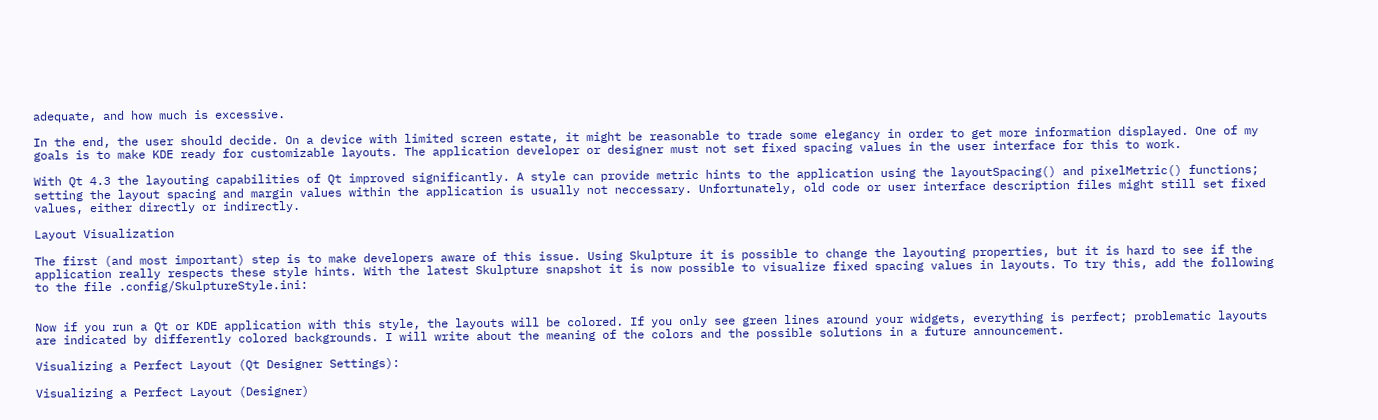adequate, and how much is excessive.

In the end, the user should decide. On a device with limited screen estate, it might be reasonable to trade some elegancy in order to get more information displayed. One of my goals is to make KDE ready for customizable layouts. The application developer or designer must not set fixed spacing values in the user interface for this to work.

With Qt 4.3 the layouting capabilities of Qt improved significantly. A style can provide metric hints to the application using the layoutSpacing() and pixelMetric() functions; setting the layout spacing and margin values within the application is usually not neccessary. Unfortunately, old code or user interface description files might still set fixed values, either directly or indirectly.

Layout Visualization

The first (and most important) step is to make developers aware of this issue. Using Skulpture it is possible to change the layouting properties, but it is hard to see if the application really respects these style hints. With the latest Skulpture snapshot it is now possible to visualize fixed spacing values in layouts. To try this, add the following to the file .config/SkulptureStyle.ini:


Now if you run a Qt or KDE application with this style, the layouts will be colored. If you only see green lines around your widgets, everything is perfect; problematic layouts are indicated by differently colored backgrounds. I will write about the meaning of the colors and the possible solutions in a future announcement.

Visualizing a Perfect Layout (Qt Designer Settings):

Visualizing a Perfect Layout (Designer)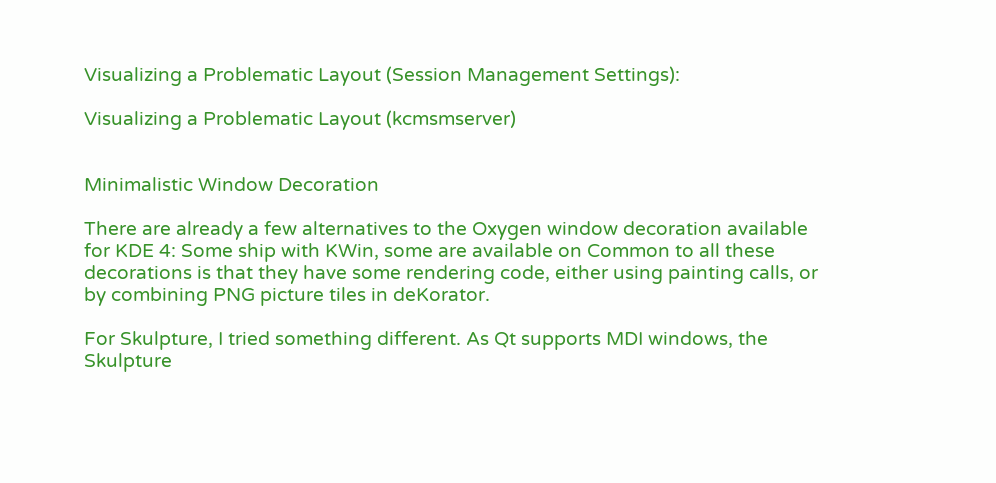Visualizing a Problematic Layout (Session Management Settings):

Visualizing a Problematic Layout (kcmsmserver)


Minimalistic Window Decoration

There are already a few alternatives to the Oxygen window decoration available for KDE 4: Some ship with KWin, some are available on Common to all these decorations is that they have some rendering code, either using painting calls, or by combining PNG picture tiles in deKorator.

For Skulpture, I tried something different. As Qt supports MDI windows, the Skulpture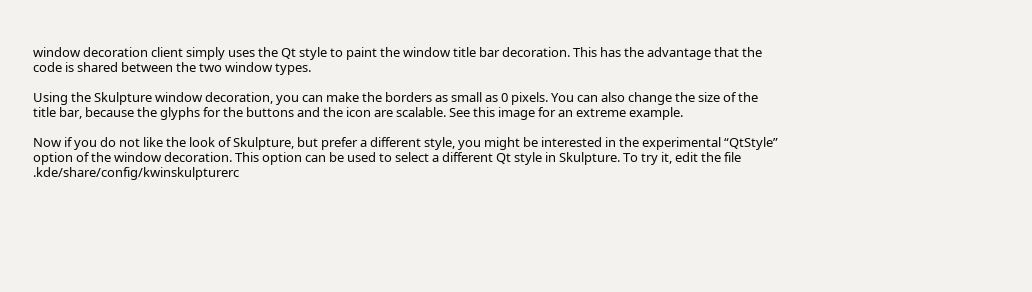window decoration client simply uses the Qt style to paint the window title bar decoration. This has the advantage that the code is shared between the two window types.

Using the Skulpture window decoration, you can make the borders as small as 0 pixels. You can also change the size of the title bar, because the glyphs for the buttons and the icon are scalable. See this image for an extreme example.

Now if you do not like the look of Skulpture, but prefer a different style, you might be interested in the experimental “QtStyle” option of the window decoration. This option can be used to select a different Qt style in Skulpture. To try it, edit the file .kde/share/config/kwinskulpturerc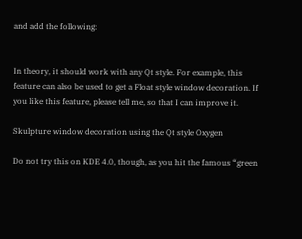and add the following:


In theory, it should work with any Qt style. For example, this feature can also be used to get a Float style window decoration. If you like this feature, please tell me, so that I can improve it.

Skulpture window decoration using the Qt style Oxygen

Do not try this on KDE 4.0, though, as you hit the famous “green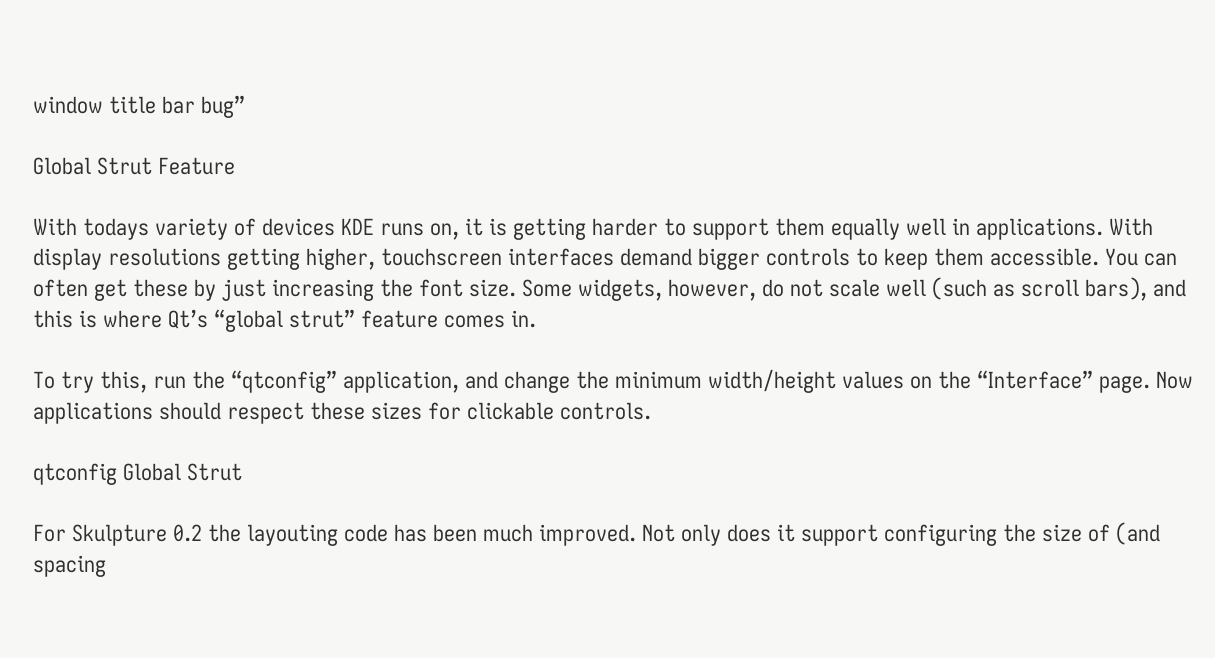window title bar bug”

Global Strut Feature

With todays variety of devices KDE runs on, it is getting harder to support them equally well in applications. With display resolutions getting higher, touchscreen interfaces demand bigger controls to keep them accessible. You can often get these by just increasing the font size. Some widgets, however, do not scale well (such as scroll bars), and this is where Qt’s “global strut” feature comes in.

To try this, run the “qtconfig” application, and change the minimum width/height values on the “Interface” page. Now applications should respect these sizes for clickable controls.

qtconfig Global Strut

For Skulpture 0.2 the layouting code has been much improved. Not only does it support configuring the size of (and spacing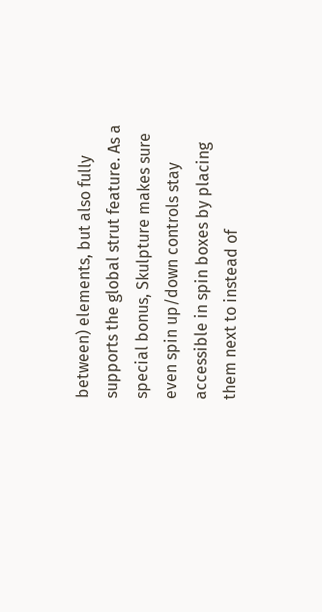between) elements, but also fully supports the global strut feature. As a special bonus, Skulpture makes sure even spin up/down controls stay accessible in spin boxes by placing them next to instead of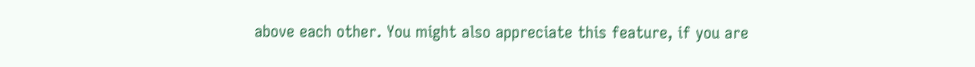above each other. You might also appreciate this feature, if you are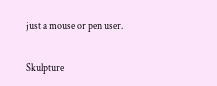just a mouse or pen user.

Skulpture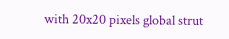with 20x20 pixels global strut